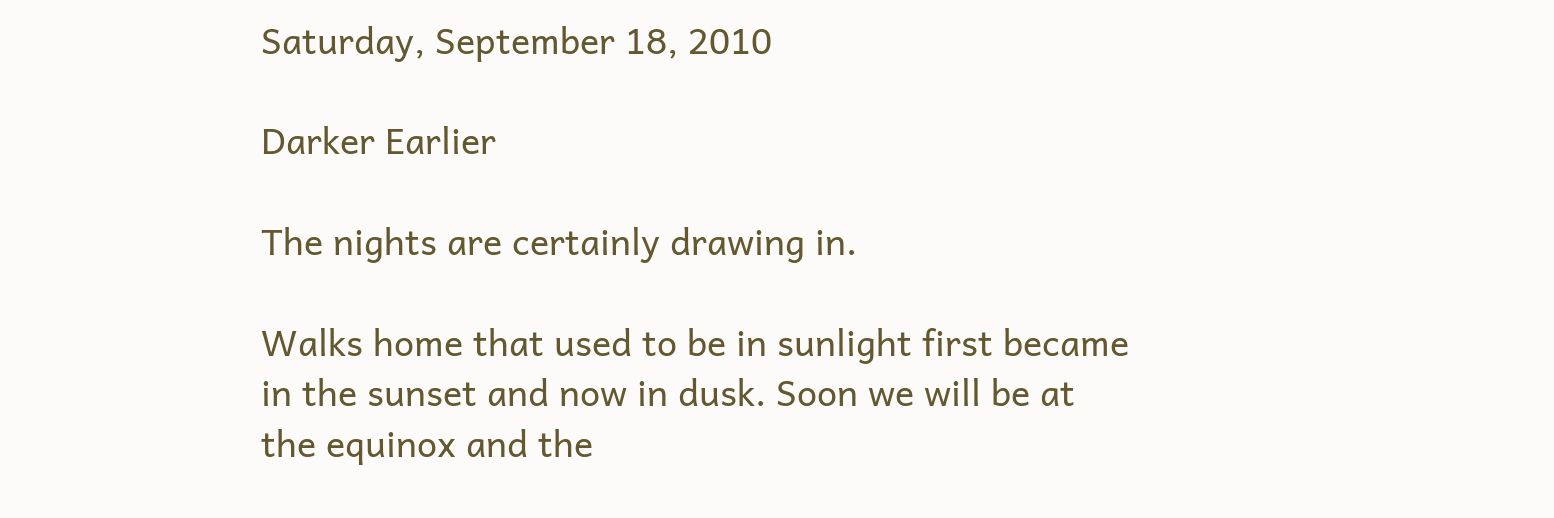Saturday, September 18, 2010

Darker Earlier

The nights are certainly drawing in.

Walks home that used to be in sunlight first became in the sunset and now in dusk. Soon we will be at the equinox and the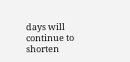days will continue to shorten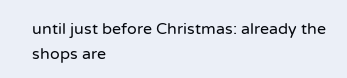until just before Christmas: already the shops are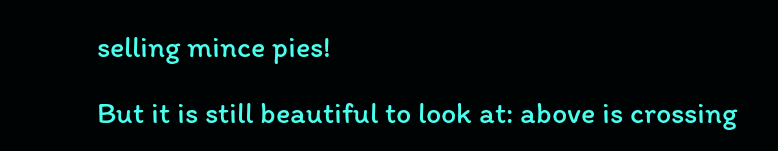selling mince pies!

But it is still beautiful to look at: above is crossing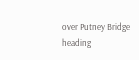over Putney Bridge heading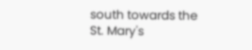south towards the St. Mary's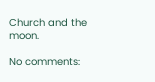Church and the moon.

No comments: